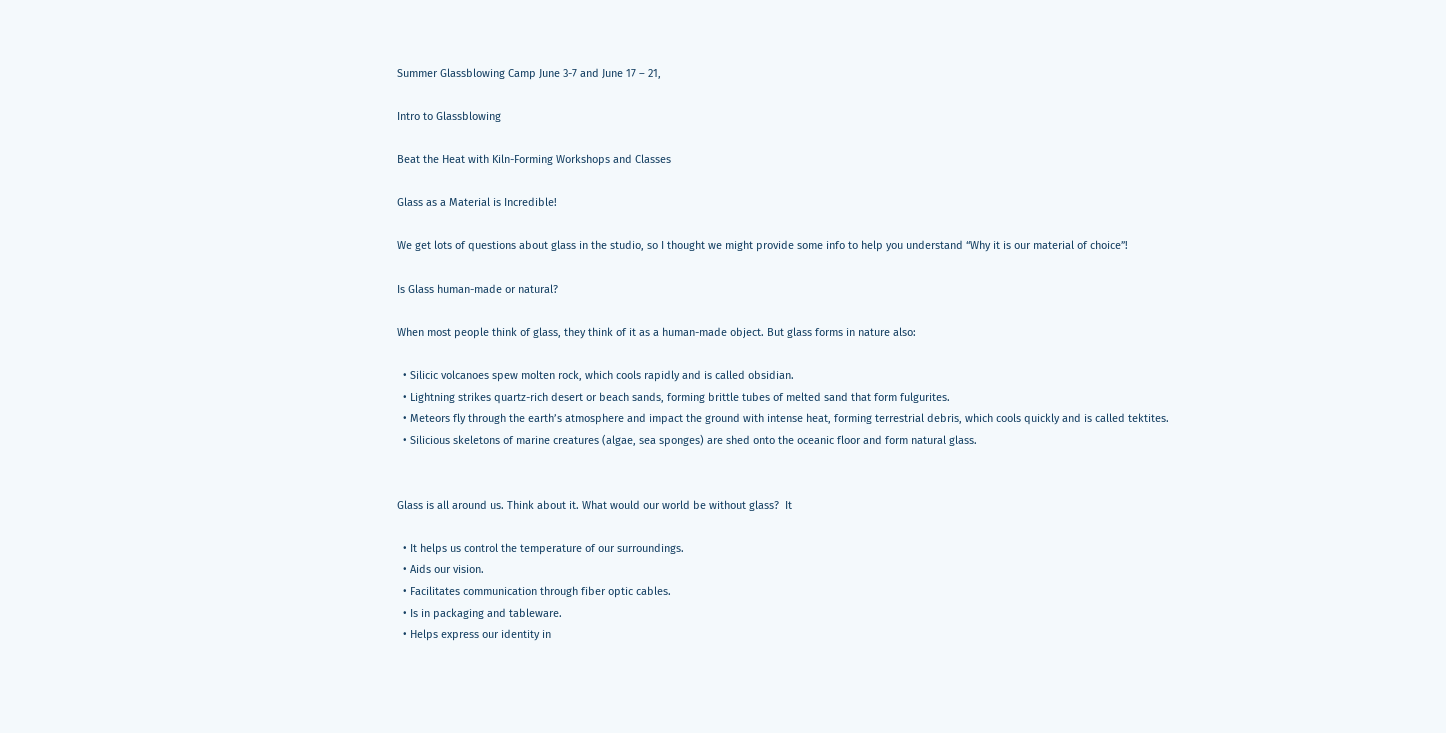Summer Glassblowing Camp June 3-7 and June 17 – 21,

Intro to Glassblowing

Beat the Heat with Kiln-Forming Workshops and Classes

Glass as a Material is Incredible!

We get lots of questions about glass in the studio, so I thought we might provide some info to help you understand “Why it is our material of choice”!

Is Glass human-made or natural?

When most people think of glass, they think of it as a human-made object. But glass forms in nature also:

  • Silicic volcanoes spew molten rock, which cools rapidly and is called obsidian.
  • Lightning strikes quartz-rich desert or beach sands, forming brittle tubes of melted sand that form fulgurites.
  • Meteors fly through the earth’s atmosphere and impact the ground with intense heat, forming terrestrial debris, which cools quickly and is called tektites.
  • Silicious skeletons of marine creatures (algae, sea sponges) are shed onto the oceanic floor and form natural glass.


Glass is all around us. Think about it. What would our world be without glass?  It

  • It helps us control the temperature of our surroundings.
  • Aids our vision.
  • Facilitates communication through fiber optic cables.
  • Is in packaging and tableware.
  • Helps express our identity in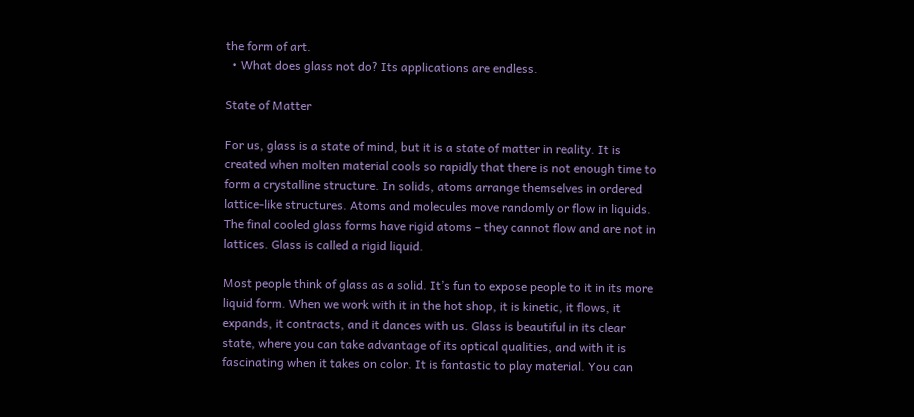the form of art.
  • What does glass not do? Its applications are endless.

State of Matter

For us, glass is a state of mind, but it is a state of matter in reality. It is created when molten material cools so rapidly that there is not enough time to form a crystalline structure. In solids, atoms arrange themselves in ordered lattice-like structures. Atoms and molecules move randomly or flow in liquids. The final cooled glass forms have rigid atoms – they cannot flow and are not in lattices. Glass is called a rigid liquid.

Most people think of glass as a solid. It’s fun to expose people to it in its more liquid form. When we work with it in the hot shop, it is kinetic, it flows, it expands, it contracts, and it dances with us. Glass is beautiful in its clear state, where you can take advantage of its optical qualities, and with it is fascinating when it takes on color. It is fantastic to play material. You can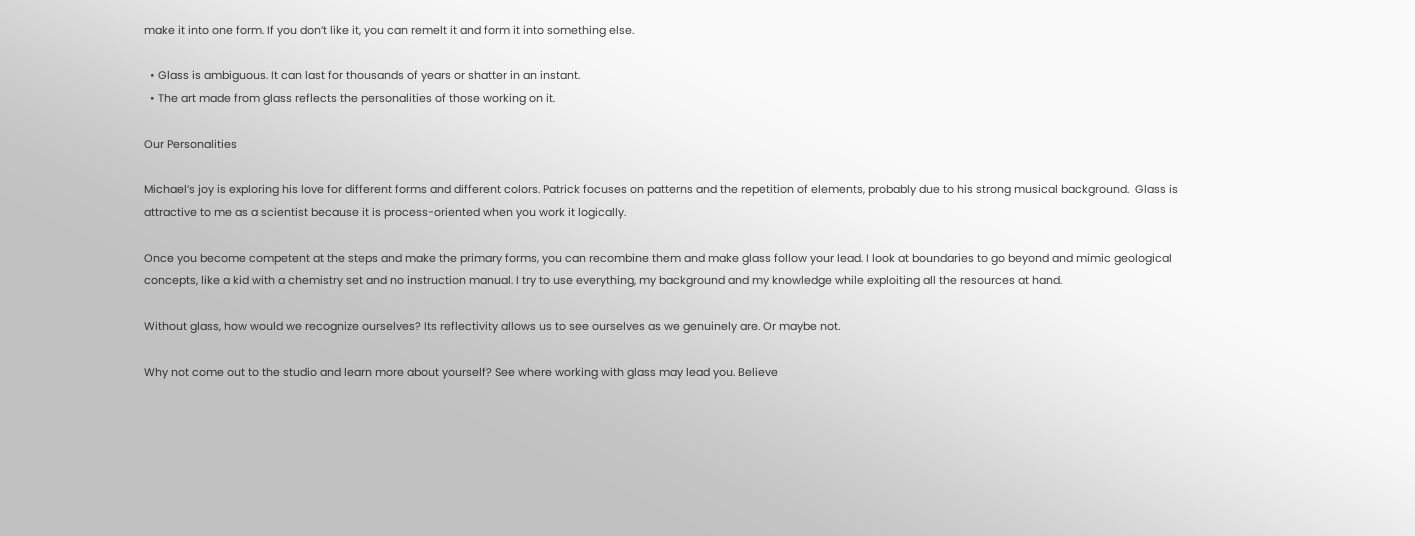make it into one form. If you don’t like it, you can remelt it and form it into something else.

  • Glass is ambiguous. It can last for thousands of years or shatter in an instant.
  • The art made from glass reflects the personalities of those working on it.

Our Personalities

Michael’s joy is exploring his love for different forms and different colors. Patrick focuses on patterns and the repetition of elements, probably due to his strong musical background.  Glass is attractive to me as a scientist because it is process-oriented when you work it logically.

Once you become competent at the steps and make the primary forms, you can recombine them and make glass follow your lead. I look at boundaries to go beyond and mimic geological concepts, like a kid with a chemistry set and no instruction manual. I try to use everything, my background and my knowledge while exploiting all the resources at hand.

Without glass, how would we recognize ourselves? Its reflectivity allows us to see ourselves as we genuinely are. Or maybe not.

Why not come out to the studio and learn more about yourself? See where working with glass may lead you. Believe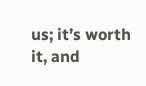us; it’s worth it, and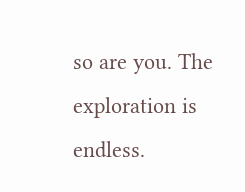so are you. The exploration is endless.